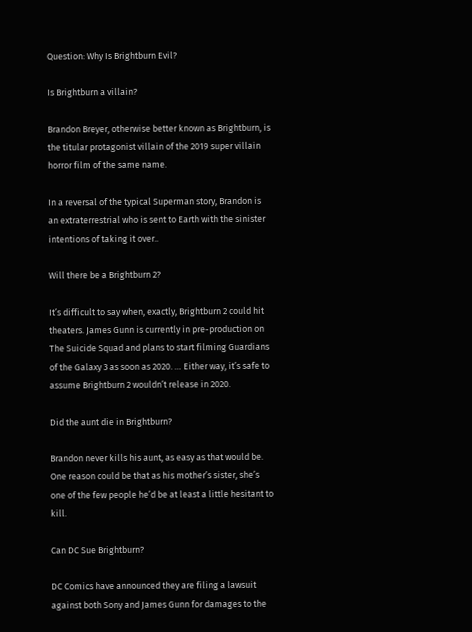Question: Why Is Brightburn Evil?

Is Brightburn a villain?

Brandon Breyer, otherwise better known as Brightburn, is the titular protagonist villain of the 2019 super villain horror film of the same name.

In a reversal of the typical Superman story, Brandon is an extraterrestrial who is sent to Earth with the sinister intentions of taking it over..

Will there be a Brightburn 2?

It’s difficult to say when, exactly, Brightburn 2 could hit theaters. James Gunn is currently in pre-production on The Suicide Squad and plans to start filming Guardians of the Galaxy 3 as soon as 2020. … Either way, it’s safe to assume Brightburn 2 wouldn’t release in 2020.

Did the aunt die in Brightburn?

Brandon never kills his aunt, as easy as that would be. One reason could be that as his mother’s sister, she’s one of the few people he’d be at least a little hesitant to kill.

Can DC Sue Brightburn?

DC Comics have announced they are filing a lawsuit against both Sony and James Gunn for damages to the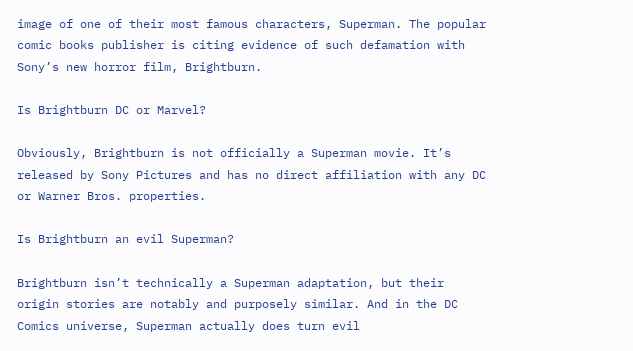image of one of their most famous characters, Superman. The popular comic books publisher is citing evidence of such defamation with Sony’s new horror film, Brightburn.

Is Brightburn DC or Marvel?

Obviously, Brightburn is not officially a Superman movie. It’s released by Sony Pictures and has no direct affiliation with any DC or Warner Bros. properties.

Is Brightburn an evil Superman?

Brightburn isn’t technically a Superman adaptation, but their origin stories are notably and purposely similar. And in the DC Comics universe, Superman actually does turn evil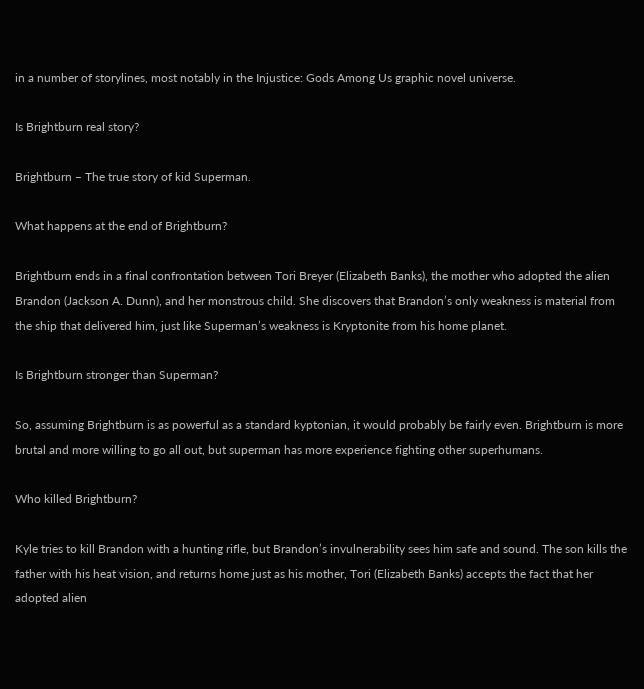in a number of storylines, most notably in the Injustice: Gods Among Us graphic novel universe.

Is Brightburn real story?

Brightburn – The true story of kid Superman.

What happens at the end of Brightburn?

Brightburn ends in a final confrontation between Tori Breyer (Elizabeth Banks), the mother who adopted the alien Brandon (Jackson A. Dunn), and her monstrous child. She discovers that Brandon’s only weakness is material from the ship that delivered him, just like Superman’s weakness is Kryptonite from his home planet.

Is Brightburn stronger than Superman?

So, assuming Brightburn is as powerful as a standard kyptonian, it would probably be fairly even. Brightburn is more brutal and more willing to go all out, but superman has more experience fighting other superhumans.

Who killed Brightburn?

Kyle tries to kill Brandon with a hunting rifle, but Brandon’s invulnerability sees him safe and sound. The son kills the father with his heat vision, and returns home just as his mother, Tori (Elizabeth Banks) accepts the fact that her adopted alien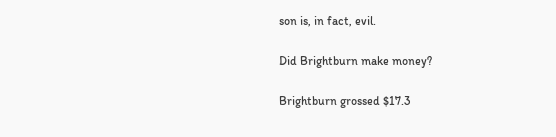son is, in fact, evil.

Did Brightburn make money?

Brightburn grossed $17.3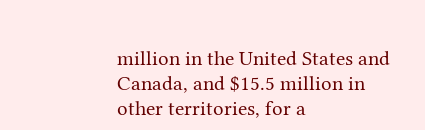million in the United States and Canada, and $15.5 million in other territories, for a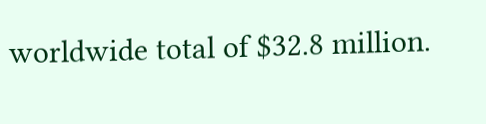worldwide total of $32.8 million.